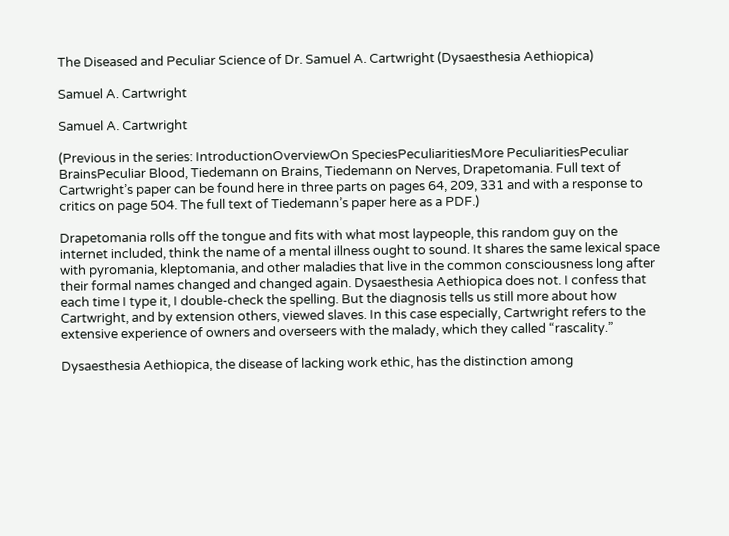The Diseased and Peculiar Science of Dr. Samuel A. Cartwright (Dysaesthesia Aethiopica)

Samuel A. Cartwright

Samuel A. Cartwright

(Previous in the series: IntroductionOverviewOn SpeciesPeculiaritiesMore PeculiaritiesPeculiar BrainsPeculiar Blood, Tiedemann on Brains, Tiedemann on Nerves, Drapetomania. Full text of Cartwright’s paper can be found here in three parts on pages 64, 209, 331 and with a response to critics on page 504. The full text of Tiedemann’s paper here as a PDF.)

Drapetomania rolls off the tongue and fits with what most laypeople, this random guy on the internet included, think the name of a mental illness ought to sound. It shares the same lexical space with pyromania, kleptomania, and other maladies that live in the common consciousness long after their formal names changed and changed again. Dysaesthesia Aethiopica does not. I confess that each time I type it, I double-check the spelling. But the diagnosis tells us still more about how Cartwright, and by extension others, viewed slaves. In this case especially, Cartwright refers to the extensive experience of owners and overseers with the malady, which they called “rascality.”

Dysaesthesia Aethiopica, the disease of lacking work ethic, has the distinction among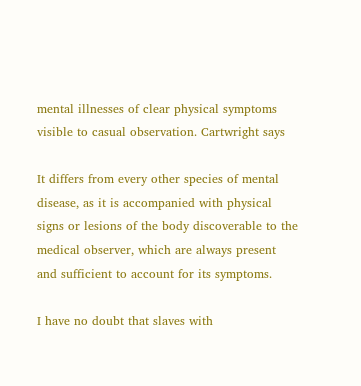mental illnesses of clear physical symptoms visible to casual observation. Cartwright says

It differs from every other species of mental disease, as it is accompanied with physical signs or lesions of the body discoverable to the medical observer, which are always present and sufficient to account for its symptoms.

I have no doubt that slaves with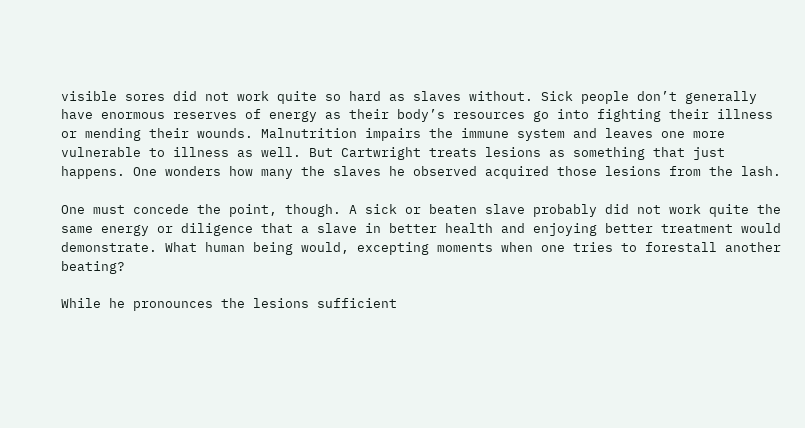visible sores did not work quite so hard as slaves without. Sick people don’t generally have enormous reserves of energy as their body’s resources go into fighting their illness or mending their wounds. Malnutrition impairs the immune system and leaves one more vulnerable to illness as well. But Cartwright treats lesions as something that just happens. One wonders how many the slaves he observed acquired those lesions from the lash.

One must concede the point, though. A sick or beaten slave probably did not work quite the same energy or diligence that a slave in better health and enjoying better treatment would demonstrate. What human being would, excepting moments when one tries to forestall another beating?

While he pronounces the lesions sufficient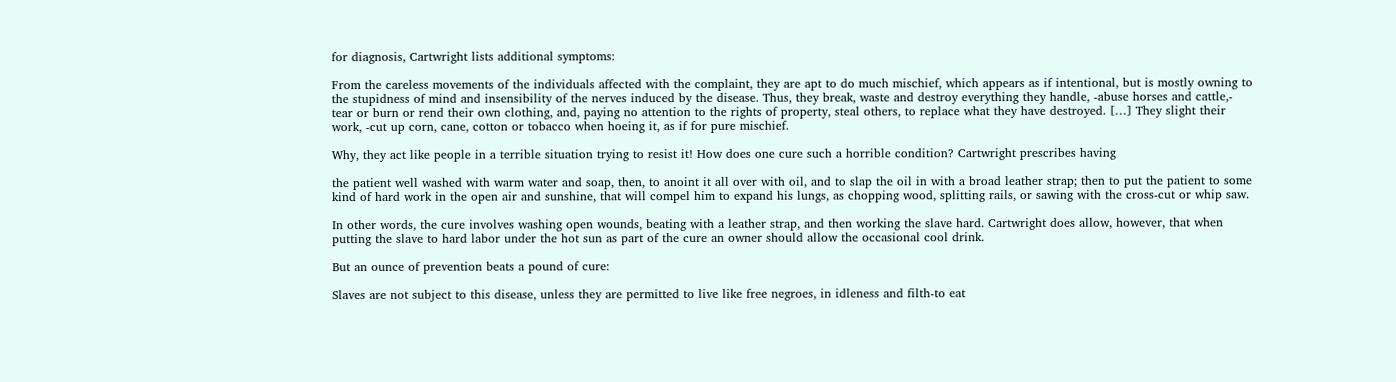for diagnosis, Cartwright lists additional symptoms:

From the careless movements of the individuals affected with the complaint, they are apt to do much mischief, which appears as if intentional, but is mostly owning to the stupidness of mind and insensibility of the nerves induced by the disease. Thus, they break, waste and destroy everything they handle, -abuse horses and cattle,- tear or burn or rend their own clothing, and, paying no attention to the rights of property, steal others, to replace what they have destroyed. […] They slight their work, -cut up corn, cane, cotton or tobacco when hoeing it, as if for pure mischief.

Why, they act like people in a terrible situation trying to resist it! How does one cure such a horrible condition? Cartwright prescribes having

the patient well washed with warm water and soap, then, to anoint it all over with oil, and to slap the oil in with a broad leather strap; then to put the patient to some kind of hard work in the open air and sunshine, that will compel him to expand his lungs, as chopping wood, splitting rails, or sawing with the cross-cut or whip saw.

In other words, the cure involves washing open wounds, beating with a leather strap, and then working the slave hard. Cartwright does allow, however, that when putting the slave to hard labor under the hot sun as part of the cure an owner should allow the occasional cool drink.

But an ounce of prevention beats a pound of cure:

Slaves are not subject to this disease, unless they are permitted to live like free negroes, in idleness and filth-to eat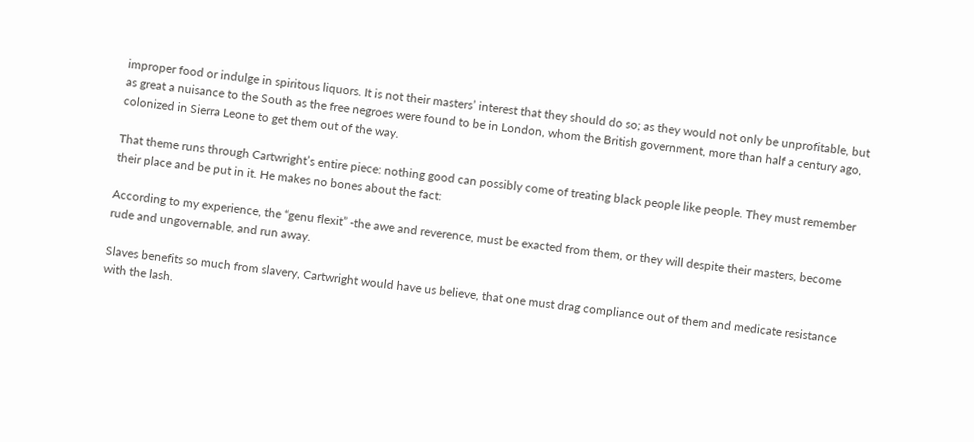improper food or indulge in spiritous liquors. It is not their masters’ interest that they should do so; as they would not only be unprofitable, but as great a nuisance to the South as the free negroes were found to be in London, whom the British government, more than half a century ago, colonized in Sierra Leone to get them out of the way.

That theme runs through Cartwright’s entire piece: nothing good can possibly come of treating black people like people. They must remember their place and be put in it. He makes no bones about the fact:

According to my experience, the “genu flexit” -the awe and reverence, must be exacted from them, or they will despite their masters, become rude and ungovernable, and run away.

Slaves benefits so much from slavery, Cartwright would have us believe, that one must drag compliance out of them and medicate resistance with the lash.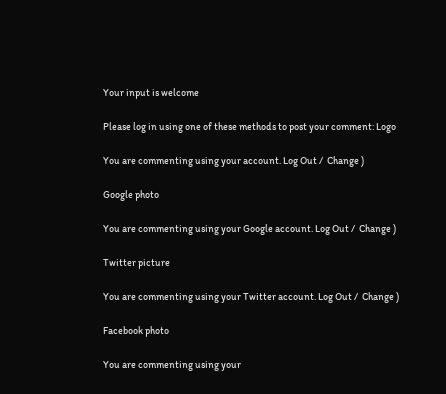Your input is welcome

Please log in using one of these methods to post your comment: Logo

You are commenting using your account. Log Out /  Change )

Google photo

You are commenting using your Google account. Log Out /  Change )

Twitter picture

You are commenting using your Twitter account. Log Out /  Change )

Facebook photo

You are commenting using your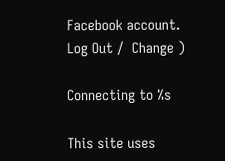Facebook account. Log Out /  Change )

Connecting to %s

This site uses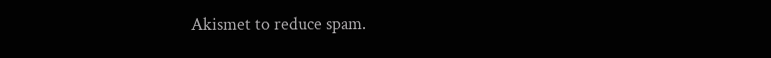Akismet to reduce spam.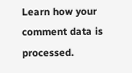Learn how your comment data is processed.